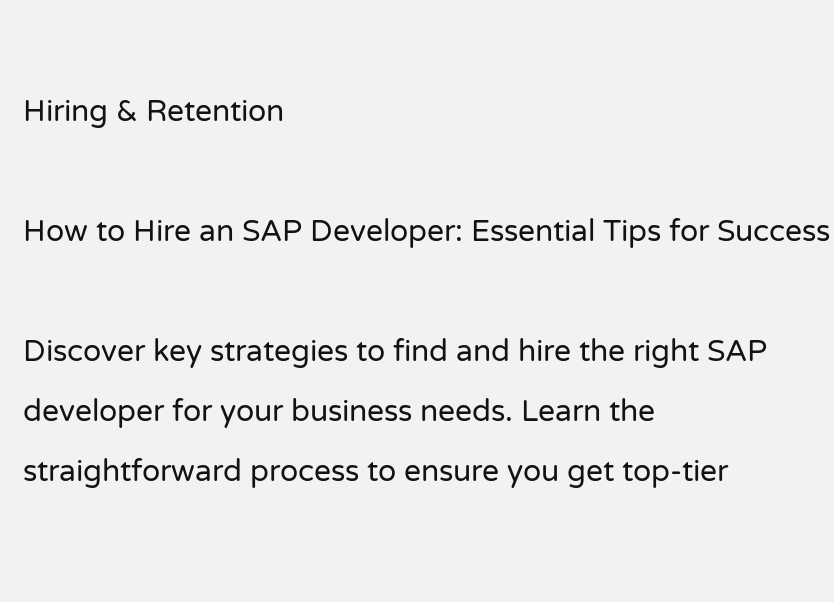Hiring & Retention

How to Hire an SAP Developer: Essential Tips for Success

Discover key strategies to find and hire the right SAP developer for your business needs. Learn the straightforward process to ensure you get top-tier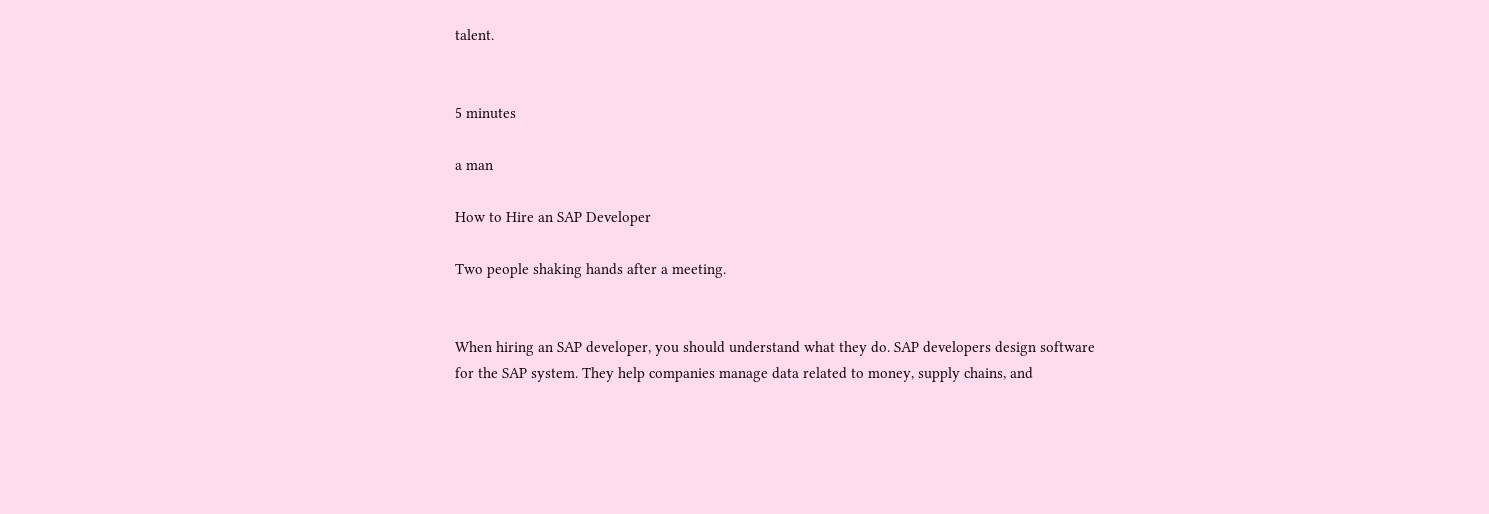talent.


5 minutes

a man

How to Hire an SAP Developer

Two people shaking hands after a meeting.


When hiring an SAP developer, you should understand what they do. SAP developers design software for the SAP system. They help companies manage data related to money, supply chains, and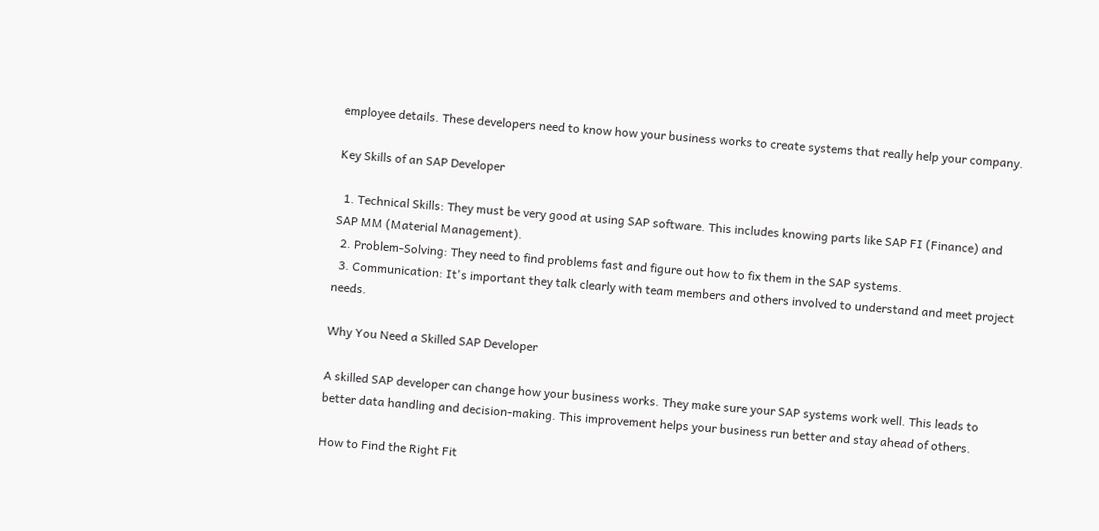employee details. These developers need to know how your business works to create systems that really help your company.

Key Skills of an SAP Developer

  1. Technical Skills: They must be very good at using SAP software. This includes knowing parts like SAP FI (Finance) and SAP MM (Material Management).
  2. Problem-Solving: They need to find problems fast and figure out how to fix them in the SAP systems.
  3. Communication: It's important they talk clearly with team members and others involved to understand and meet project needs.

Why You Need a Skilled SAP Developer

A skilled SAP developer can change how your business works. They make sure your SAP systems work well. This leads to better data handling and decision-making. This improvement helps your business run better and stay ahead of others.

How to Find the Right Fit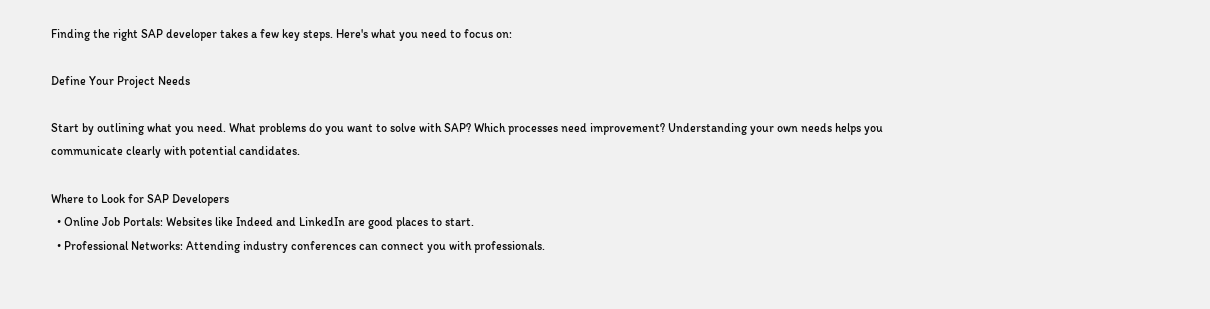Finding the right SAP developer takes a few key steps. Here's what you need to focus on:

Define Your Project Needs

Start by outlining what you need. What problems do you want to solve with SAP? Which processes need improvement? Understanding your own needs helps you communicate clearly with potential candidates.

Where to Look for SAP Developers
  • Online Job Portals: Websites like Indeed and LinkedIn are good places to start.
  • Professional Networks: Attending industry conferences can connect you with professionals.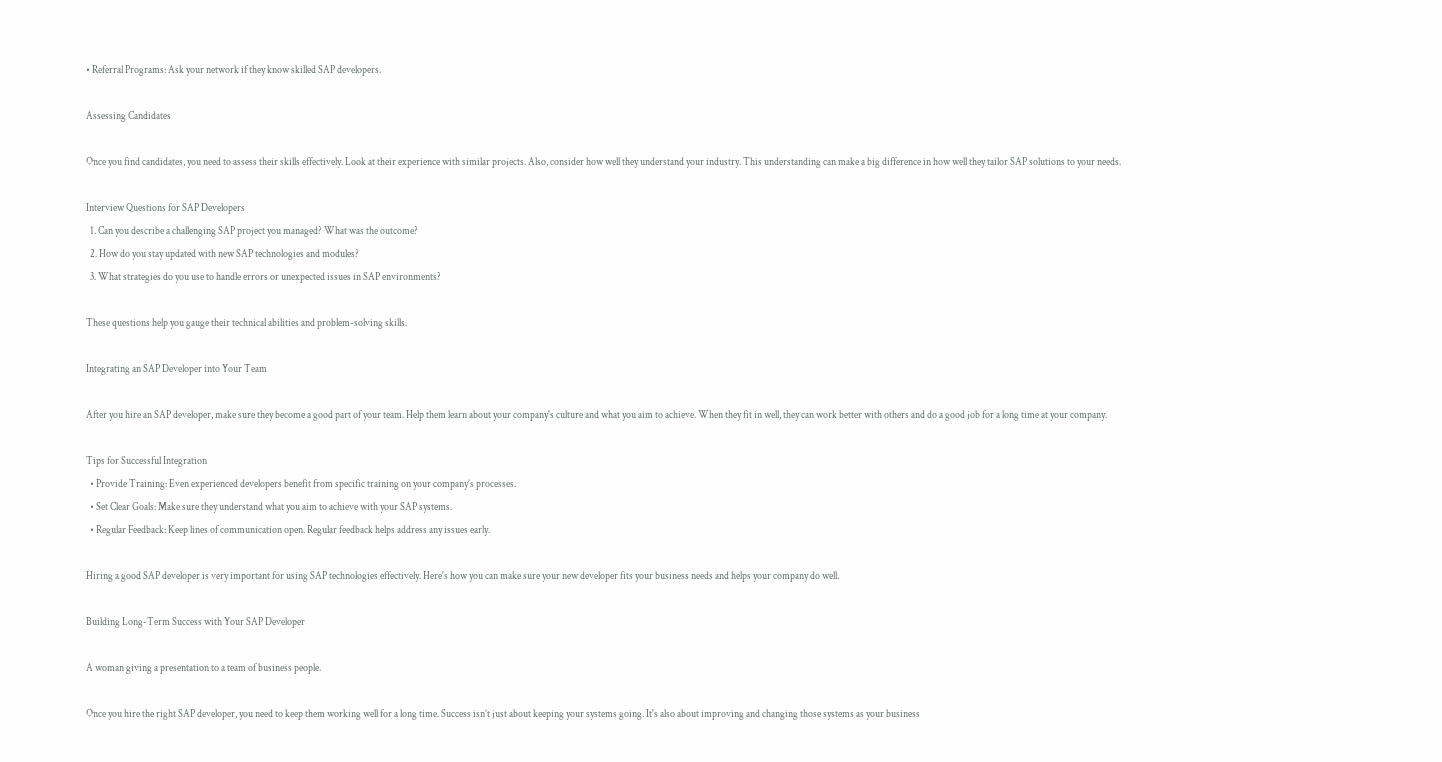• Referral Programs: Ask your network if they know skilled SAP developers.

Assessing Candidates

Once you find candidates, you need to assess their skills effectively. Look at their experience with similar projects. Also, consider how well they understand your industry. This understanding can make a big difference in how well they tailor SAP solutions to your needs.

Interview Questions for SAP Developers
  1. Can you describe a challenging SAP project you managed? What was the outcome?
  2. How do you stay updated with new SAP technologies and modules?
  3. What strategies do you use to handle errors or unexpected issues in SAP environments?

These questions help you gauge their technical abilities and problem-solving skills.

Integrating an SAP Developer into Your Team

After you hire an SAP developer, make sure they become a good part of your team. Help them learn about your company's culture and what you aim to achieve. When they fit in well, they can work better with others and do a good job for a long time at your company.

Tips for Successful Integration
  • Provide Training: Even experienced developers benefit from specific training on your company’s processes.
  • Set Clear Goals: Make sure they understand what you aim to achieve with your SAP systems.
  • Regular Feedback: Keep lines of communication open. Regular feedback helps address any issues early.

Hiring a good SAP developer is very important for using SAP technologies effectively. Here's how you can make sure your new developer fits your business needs and helps your company do well.

Building Long-Term Success with Your SAP Developer

A woman giving a presentation to a team of business people.

Once you hire the right SAP developer, you need to keep them working well for a long time. Success isn’t just about keeping your systems going. It's also about improving and changing those systems as your business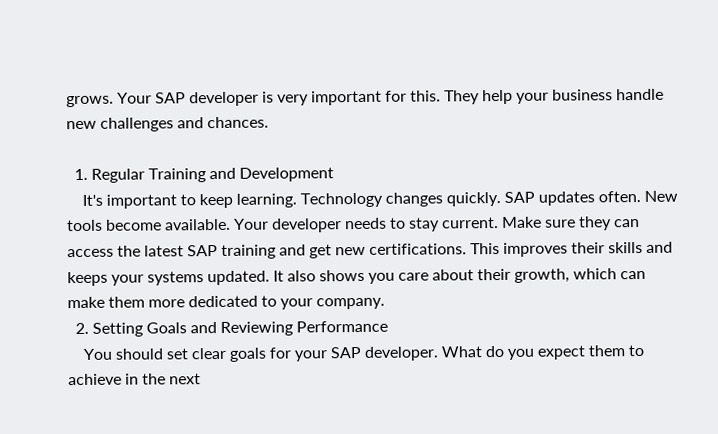grows. Your SAP developer is very important for this. They help your business handle new challenges and chances.

  1. Regular Training and Development
    It's important to keep learning. Technology changes quickly. SAP updates often. New tools become available. Your developer needs to stay current. Make sure they can access the latest SAP training and get new certifications. This improves their skills and keeps your systems updated. It also shows you care about their growth, which can make them more dedicated to your company.
  2. Setting Goals and Reviewing Performance
    You should set clear goals for your SAP developer. What do you expect them to achieve in the next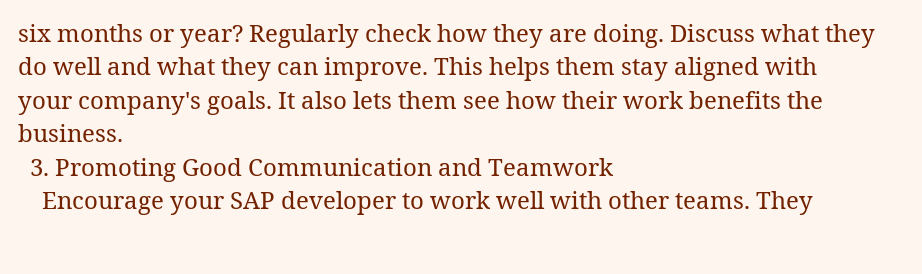six months or year? Regularly check how they are doing. Discuss what they do well and what they can improve. This helps them stay aligned with your company's goals. It also lets them see how their work benefits the business.
  3. Promoting Good Communication and Teamwork
    Encourage your SAP developer to work well with other teams. They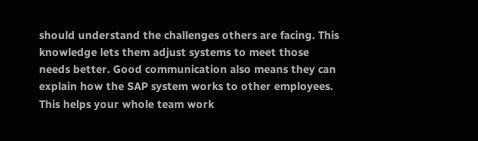should understand the challenges others are facing. This knowledge lets them adjust systems to meet those needs better. Good communication also means they can explain how the SAP system works to other employees. This helps your whole team work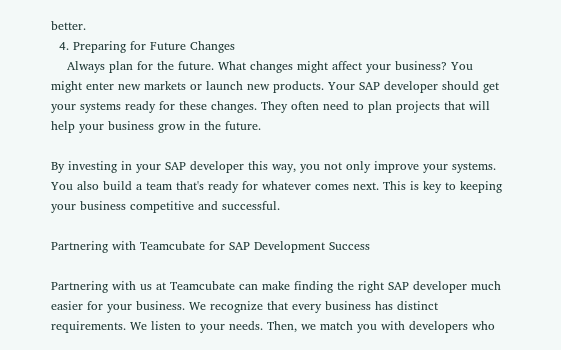better.
  4. Preparing for Future Changes
    Always plan for the future. What changes might affect your business? You might enter new markets or launch new products. Your SAP developer should get your systems ready for these changes. They often need to plan projects that will help your business grow in the future.

By investing in your SAP developer this way, you not only improve your systems. You also build a team that's ready for whatever comes next. This is key to keeping your business competitive and successful.

Partnering with Teamcubate for SAP Development Success

Partnering with us at Teamcubate can make finding the right SAP developer much easier for your business. We recognize that every business has distinct requirements. We listen to your needs. Then, we match you with developers who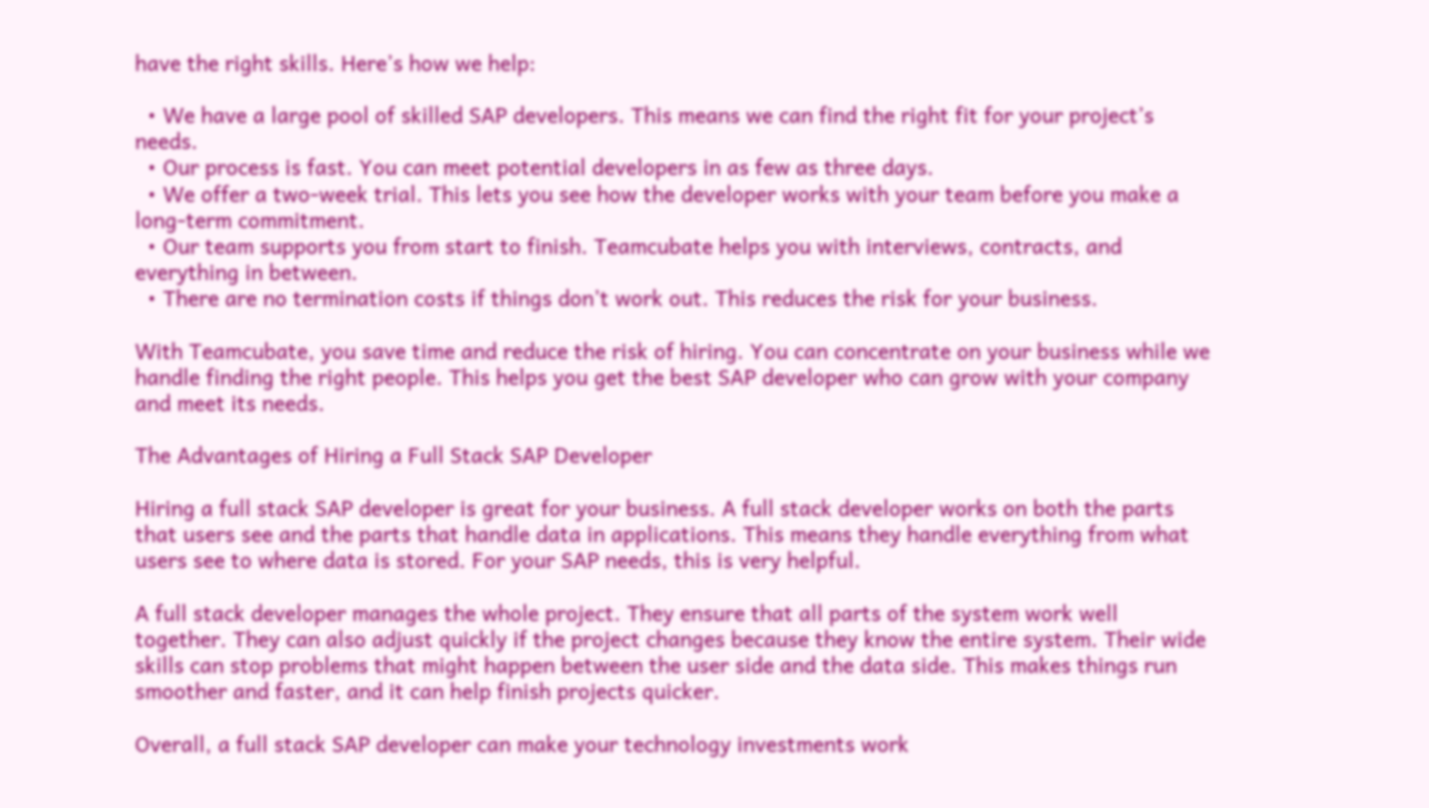have the right skills. Here’s how we help:

  • We have a large pool of skilled SAP developers. This means we can find the right fit for your project’s needs.
  • Our process is fast. You can meet potential developers in as few as three days.
  • We offer a two-week trial. This lets you see how the developer works with your team before you make a long-term commitment.
  • Our team supports you from start to finish. Teamcubate helps you with interviews, contracts, and everything in between.
  • There are no termination costs if things don’t work out. This reduces the risk for your business.

With Teamcubate, you save time and reduce the risk of hiring. You can concentrate on your business while we handle finding the right people. This helps you get the best SAP developer who can grow with your company and meet its needs.

The Advantages of Hiring a Full Stack SAP Developer

Hiring a full stack SAP developer is great for your business. A full stack developer works on both the parts that users see and the parts that handle data in applications. This means they handle everything from what users see to where data is stored. For your SAP needs, this is very helpful.

A full stack developer manages the whole project. They ensure that all parts of the system work well together. They can also adjust quickly if the project changes because they know the entire system. Their wide skills can stop problems that might happen between the user side and the data side. This makes things run smoother and faster, and it can help finish projects quicker.

Overall, a full stack SAP developer can make your technology investments work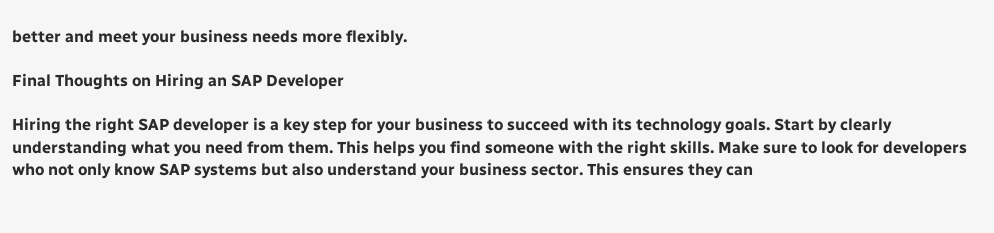better and meet your business needs more flexibly.

Final Thoughts on Hiring an SAP Developer

Hiring the right SAP developer is a key step for your business to succeed with its technology goals. Start by clearly understanding what you need from them. This helps you find someone with the right skills. Make sure to look for developers who not only know SAP systems but also understand your business sector. This ensures they can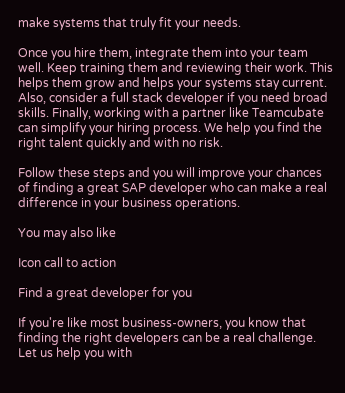make systems that truly fit your needs.

Once you hire them, integrate them into your team well. Keep training them and reviewing their work. This helps them grow and helps your systems stay current. Also, consider a full stack developer if you need broad skills. Finally, working with a partner like Teamcubate can simplify your hiring process. We help you find the right talent quickly and with no risk.

Follow these steps and you will improve your chances of finding a great SAP developer who can make a real difference in your business operations.

You may also like

Icon call to action

Find a great developer for you

If you're like most business-owners, you know that finding the right developers can be a real challenge. Let us help you with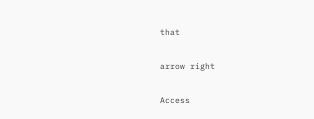that

arrow right

Access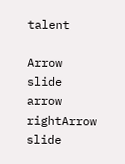talent

Arrow slide
arrow rightArrow slide